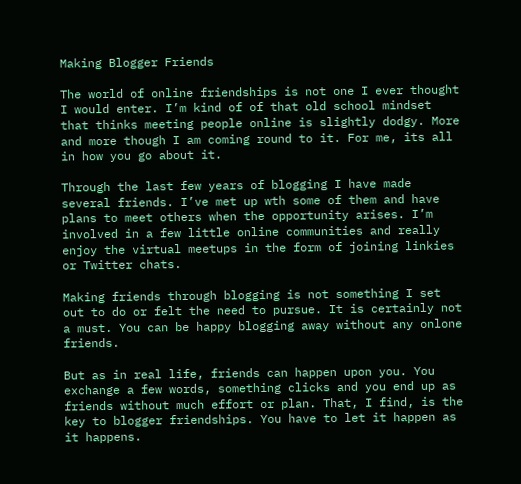Making Blogger Friends

The world of online friendships is not one I ever thought I would enter. I’m kind of of that old school mindset that thinks meeting people online is slightly dodgy. More and more though I am coming round to it. For me, its all in how you go about it.

Through the last few years of blogging I have made several friends. I’ve met up wth some of them and have plans to meet others when the opportunity arises. I’m involved in a few little online communities and really enjoy the virtual meetups in the form of joining linkies or Twitter chats.

Making friends through blogging is not something I set out to do or felt the need to pursue. It is certainly not a must. You can be happy blogging away without any onlone friends.

But as in real life, friends can happen upon you. You exchange a few words, something clicks and you end up as friends without much effort or plan. That, I find, is the key to blogger friendships. You have to let it happen as it happens.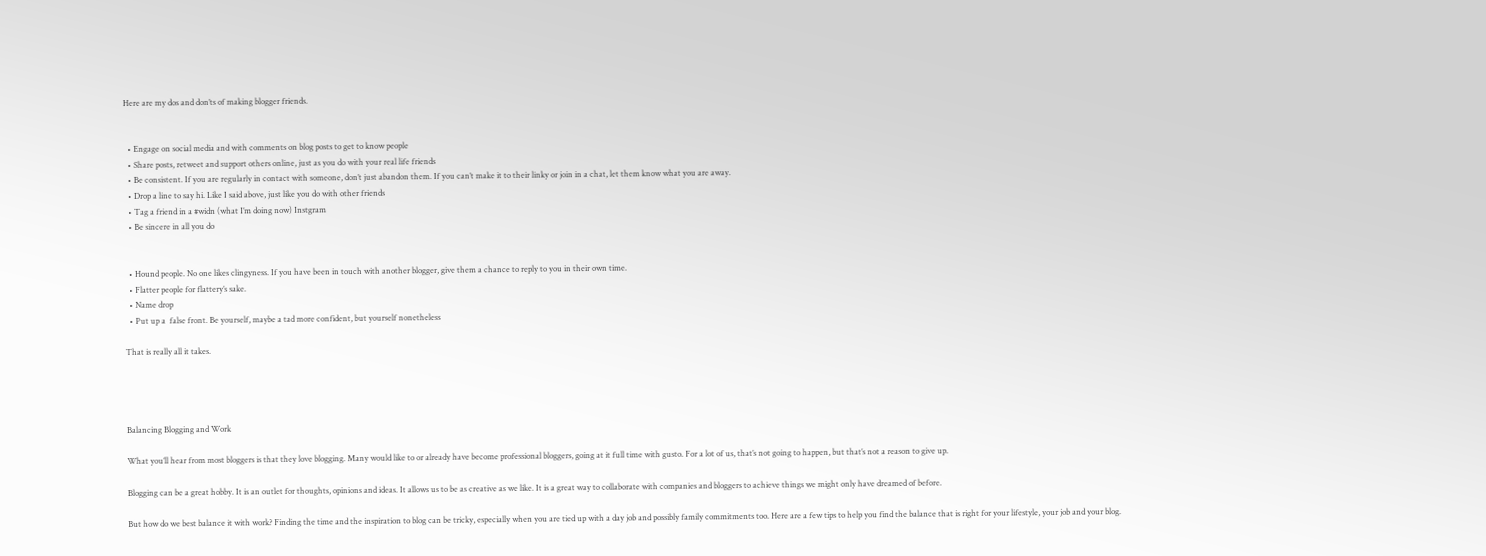Here are my dos and don’ts of making blogger friends.


  • Engage on social media and with comments on blog posts to get to know people
  • Share posts, retweet and support others online, just as you do with your real life friends
  • Be consistent. If you are regularly in contact with someone, don’t just abandon them. If you can’t make it to their linky or join in a chat, let them know what you are away.
  • Drop a line to say hi. Like I said above, just like you do with other friends
  • Tag a friend in a #widn (what I’m doing now) Instgram
  • Be sincere in all you do


  • Hound people. No one likes clingyness. If you have been in touch with another blogger, give them a chance to reply to you in their own time.
  • Flatter people for flattery’s sake.
  • Name drop
  • Put up a  false front. Be yourself, maybe a tad more confident, but yourself nonetheless

That is really all it takes.




Balancing Blogging and Work

What you’ll hear from most bloggers is that they love blogging. Many would like to or already have become professional bloggers, going at it full time with gusto. For a lot of us, that’s not going to happen, but that’s not a reason to give up.

Blogging can be a great hobby. It is an outlet for thoughts, opinions and ideas. It allows us to be as creative as we like. It is a great way to collaborate with companies and bloggers to achieve things we might only have dreamed of before.

But how do we best balance it with work? Finding the time and the inspiration to blog can be tricky, especially when you are tied up with a day job and possibly family commitments too. Here are a few tips to help you find the balance that is right for your lifestyle, your job and your blog.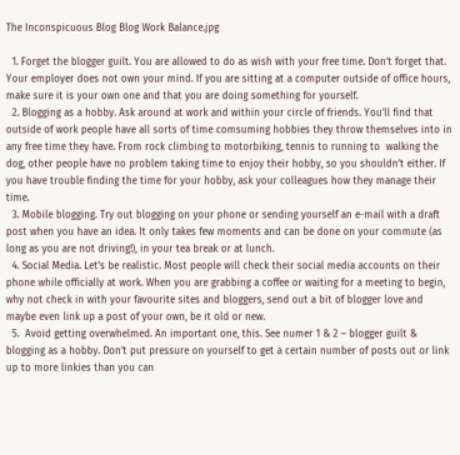The Inconspicuous Blog Blog Work Balance.jpg

  1. Forget the blogger guilt. You are allowed to do as wish with your free time. Don’t forget that. Your employer does not own your mind. If you are sitting at a computer outside of office hours, make sure it is your own one and that you are doing something for yourself.
  2. Blogging as a hobby. Ask around at work and within your circle of friends. You’ll find that outside of work people have all sorts of time comsuming hobbies they throw themselves into in any free time they have. From rock climbing to motorbiking, tennis to running to  walking the dog, other people have no problem taking time to enjoy their hobby, so you shouldn’t either. If you have trouble finding the time for your hobby, ask your colleagues how they manage their time.
  3. Mobile blogging. Try out blogging on your phone or sending yourself an e-mail with a draft post when you have an idea. It only takes few moments and can be done on your commute (as long as you are not driving!), in your tea break or at lunch.
  4. Social Media. Let’s be realistic. Most people will check their social media accounts on their phone while officially at work. When you are grabbing a coffee or waiting for a meeting to begin, why not check in with your favourite sites and bloggers, send out a bit of blogger love and maybe even link up a post of your own, be it old or new.
  5.  Avoid getting overwhelmed. An important one, this. See numer 1 & 2 – blogger guilt & blogging as a hobby. Don’t put pressure on yourself to get a certain number of posts out or link up to more linkies than you can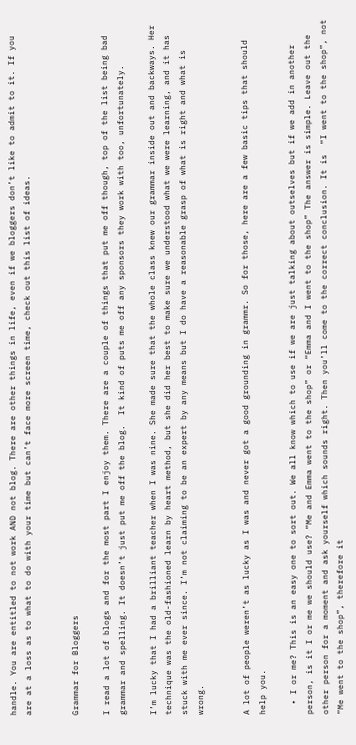handle. You are entitled to not work AND not blog. There are other things in life, even if we bloggers don’t like to admit to it. If you are at a loss as to what to do with your time but can’t face more screen time, check out this list of ideas.


Grammar for Bloggers

I read a lot of blogs and for the most part I enjoy them. There are a couple of things that put me off though, top of the list being bad grammar and spelling. It doesn’t just put me off the blog.  It kind of puts me off any sponsors they work with too, unfortunately.

I’m lucky that I had a brilliant teacher when I was nine. She made sure that the whole class knew our grammar inside out and backways. Her technique was the old-fashioned learn by heart method, but she did her best to make sure we understood what we were learning, and it has stuck with me ever since. I’m not claiming to be an expert by any means but I do have a reasonable grasp of what is right and what is wrong.


A lot of people weren’t as lucky as I was and never got a good grounding in grammr. So for those, here are a few basic tips that should help you.

  • I or me? This is an easy one to sort out. We all know which to use if we are just talking about outselves but if we add in another person, is it I or me we should use? “Me and Emma went to the shop” or “Emma and I went to the shop” The answer is simple. Leave out the other person for a moment and ask yourself which sounds right. Then you’ll come to the correct conclusion. It is  “I went to the shop”, not “Me went to the shop”, therefore it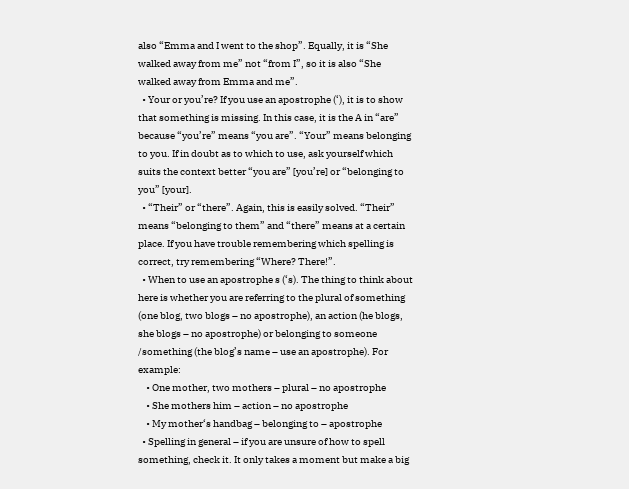also “Emma and I went to the shop”. Equally, it is “She walked away from me” not “from I”, so it is also “She walked away from Emma and me”.
  • Your or you’re? If you use an apostrophe (‘), it is to show that something is missing. In this case, it is the A in “are” because “you’re” means “you are”. “Your” means belonging to you. If in doubt as to which to use, ask yourself which suits the context better “you are” [you’re] or “belonging to you” [your].
  • “Their” or “there”. Again, this is easily solved. “Their” means “belonging to them” and “there” means at a certain place. If you have trouble remembering which spelling is correct, try remembering “Where? There!”.
  • When to use an apostrophe s (‘s). The thing to think about here is whether you are referring to the plural of something (one blog, two blogs – no apostrophe), an action (he blogs, she blogs – no apostrophe) or belonging to someone /something (the blog’s name – use an apostrophe). For example:
    • One mother, two mothers – plural – no apostrophe
    • She mothers him – action – no apostrophe
    • My mother‘s handbag – belonging to – apostrophe
  • Spelling in general – if you are unsure of how to spell something, check it. It only takes a moment but make a big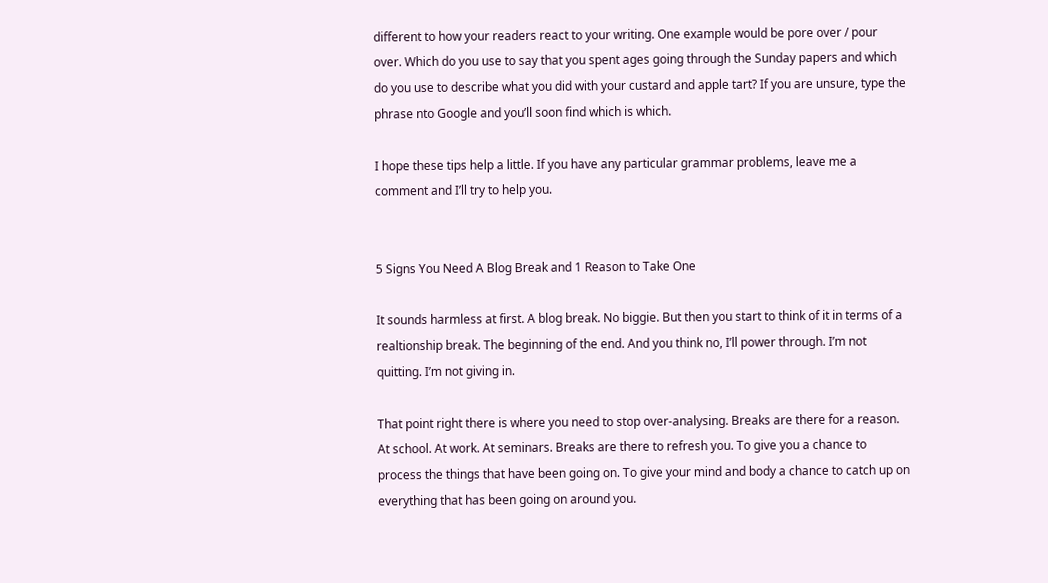different to how your readers react to your writing. One example would be pore over / pour over. Which do you use to say that you spent ages going through the Sunday papers and which do you use to describe what you did with your custard and apple tart? If you are unsure, type the phrase nto Google and you’ll soon find which is which.

I hope these tips help a little. If you have any particular grammar problems, leave me a comment and I’ll try to help you.


5 Signs You Need A Blog Break and 1 Reason to Take One

It sounds harmless at first. A blog break. No biggie. But then you start to think of it in terms of a realtionship break. The beginning of the end. And you think no, I’ll power through. I’m not quitting. I’m not giving in.

That point right there is where you need to stop over-analysing. Breaks are there for a reason. At school. At work. At seminars. Breaks are there to refresh you. To give you a chance to process the things that have been going on. To give your mind and body a chance to catch up on everything that has been going on around you.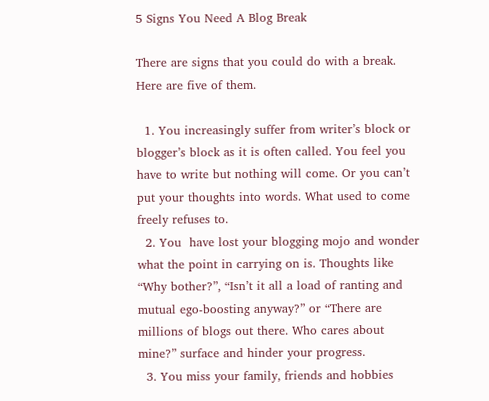5 Signs You Need A Blog Break

There are signs that you could do with a break. Here are five of them.

  1. You increasingly suffer from writer’s block or blogger’s block as it is often called. You feel you have to write but nothing will come. Or you can’t put your thoughts into words. What used to come freely refuses to.
  2. You  have lost your blogging mojo and wonder what the point in carrying on is. Thoughts like “Why bother?”, “Isn’t it all a load of ranting and mutual ego-boosting anyway?” or “There are millions of blogs out there. Who cares about mine?” surface and hinder your progress.
  3. You miss your family, friends and hobbies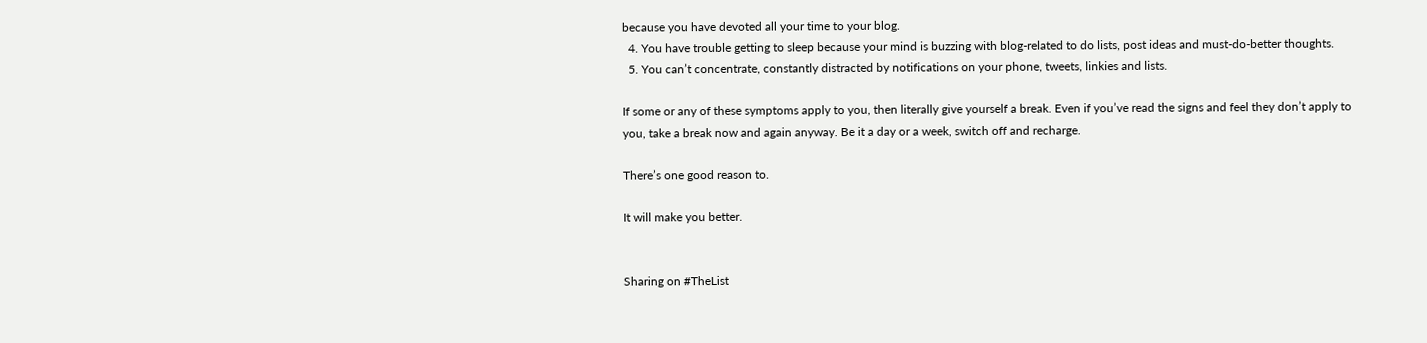because you have devoted all your time to your blog.
  4. You have trouble getting to sleep because your mind is buzzing with blog-related to do lists, post ideas and must-do-better thoughts.
  5. You can’t concentrate, constantly distracted by notifications on your phone, tweets, linkies and lists.

If some or any of these symptoms apply to you, then literally give yourself a break. Even if you’ve read the signs and feel they don’t apply to you, take a break now and again anyway. Be it a day or a week, switch off and recharge.

There’s one good reason to.

It will make you better.


Sharing on #TheList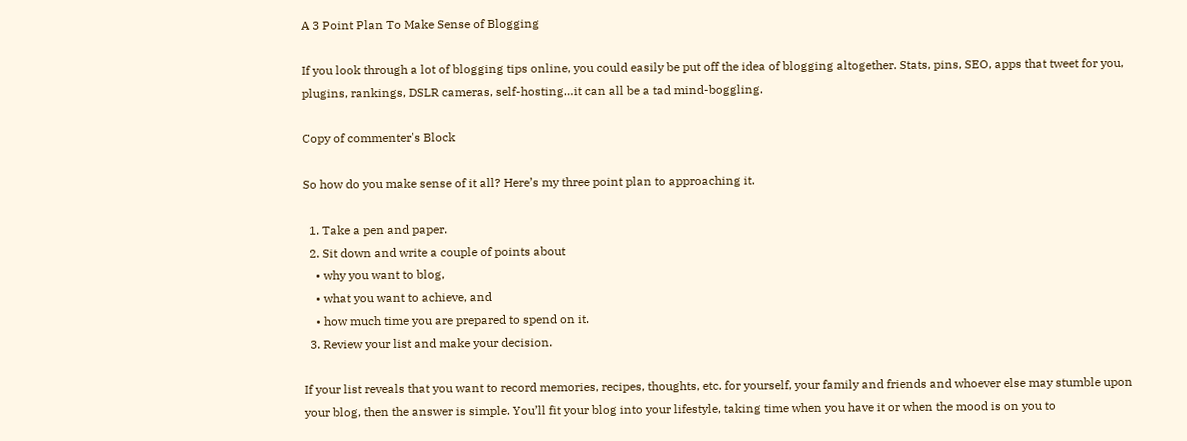A 3 Point Plan To Make Sense of Blogging

If you look through a lot of blogging tips online, you could easily be put off the idea of blogging altogether. Stats, pins, SEO, apps that tweet for you, plugins, rankings, DSLR cameras, self-hosting…it can all be a tad mind-boggling.

Copy of commenter's Block

So how do you make sense of it all? Here’s my three point plan to approaching it.

  1. Take a pen and paper.
  2. Sit down and write a couple of points about
    • why you want to blog,
    • what you want to achieve, and
    • how much time you are prepared to spend on it.
  3. Review your list and make your decision.

If your list reveals that you want to record memories, recipes, thoughts, etc. for yourself, your family and friends and whoever else may stumble upon your blog, then the answer is simple. You’ll fit your blog into your lifestyle, taking time when you have it or when the mood is on you to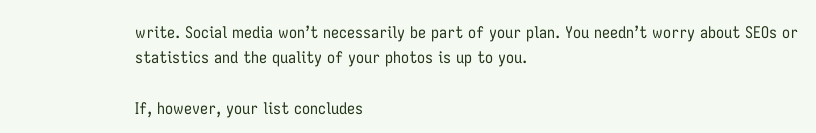write. Social media won’t necessarily be part of your plan. You needn’t worry about SEOs or statistics and the quality of your photos is up to you.

If, however, your list concludes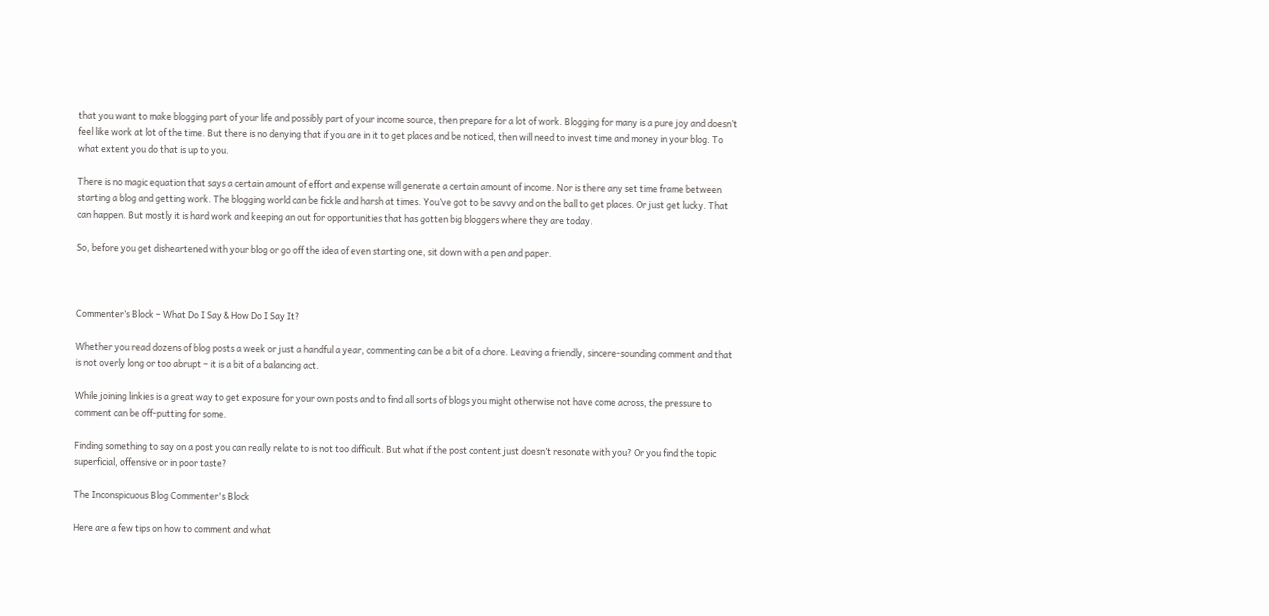that you want to make blogging part of your life and possibly part of your income source, then prepare for a lot of work. Blogging for many is a pure joy and doesn’t feel like work at lot of the time. But there is no denying that if you are in it to get places and be noticed, then will need to invest time and money in your blog. To what extent you do that is up to you.

There is no magic equation that says a certain amount of effort and expense will generate a certain amount of income. Nor is there any set time frame between starting a blog and getting work. The blogging world can be fickle and harsh at times. You’ve got to be savvy and on the ball to get places. Or just get lucky. That can happen. But mostly it is hard work and keeping an out for opportunities that has gotten big bloggers where they are today.

So, before you get disheartened with your blog or go off the idea of even starting one, sit down with a pen and paper.



Commenter’s Block – What Do I Say & How Do I Say It?

Whether you read dozens of blog posts a week or just a handful a year, commenting can be a bit of a chore. Leaving a friendly, sincere-sounding comment and that is not overly long or too abrupt – it is a bit of a balancing act.

While joining linkies is a great way to get exposure for your own posts and to find all sorts of blogs you might otherwise not have come across, the pressure to comment can be off-putting for some.

Finding something to say on a post you can really relate to is not too difficult. But what if the post content just doesn’t resonate with you? Or you find the topic superficial, offensive or in poor taste?

The Inconspicuous Blog Commenter's Block

Here are a few tips on how to comment and what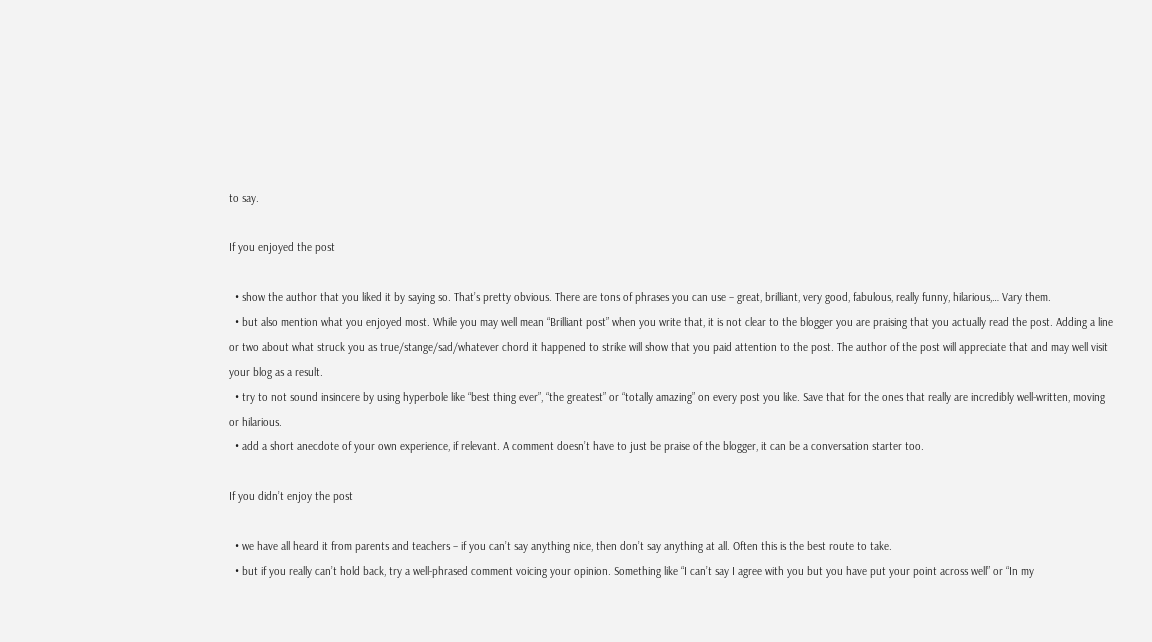to say.

If you enjoyed the post

  • show the author that you liked it by saying so. That’s pretty obvious. There are tons of phrases you can use – great, brilliant, very good, fabulous, really funny, hilarious,… Vary them.
  • but also mention what you enjoyed most. While you may well mean “Brilliant post” when you write that, it is not clear to the blogger you are praising that you actually read the post. Adding a line or two about what struck you as true/stange/sad/whatever chord it happened to strike will show that you paid attention to the post. The author of the post will appreciate that and may well visit your blog as a result.
  • try to not sound insincere by using hyperbole like “best thing ever”, “the greatest” or “totally amazing” on every post you like. Save that for the ones that really are incredibly well-written, moving or hilarious.
  • add a short anecdote of your own experience, if relevant. A comment doesn’t have to just be praise of the blogger, it can be a conversation starter too.

If you didn’t enjoy the post

  • we have all heard it from parents and teachers – if you can’t say anything nice, then don’t say anything at all. Often this is the best route to take.
  • but if you really can’t hold back, try a well-phrased comment voicing your opinion. Something like “I can’t say I agree with you but you have put your point across well” or “In my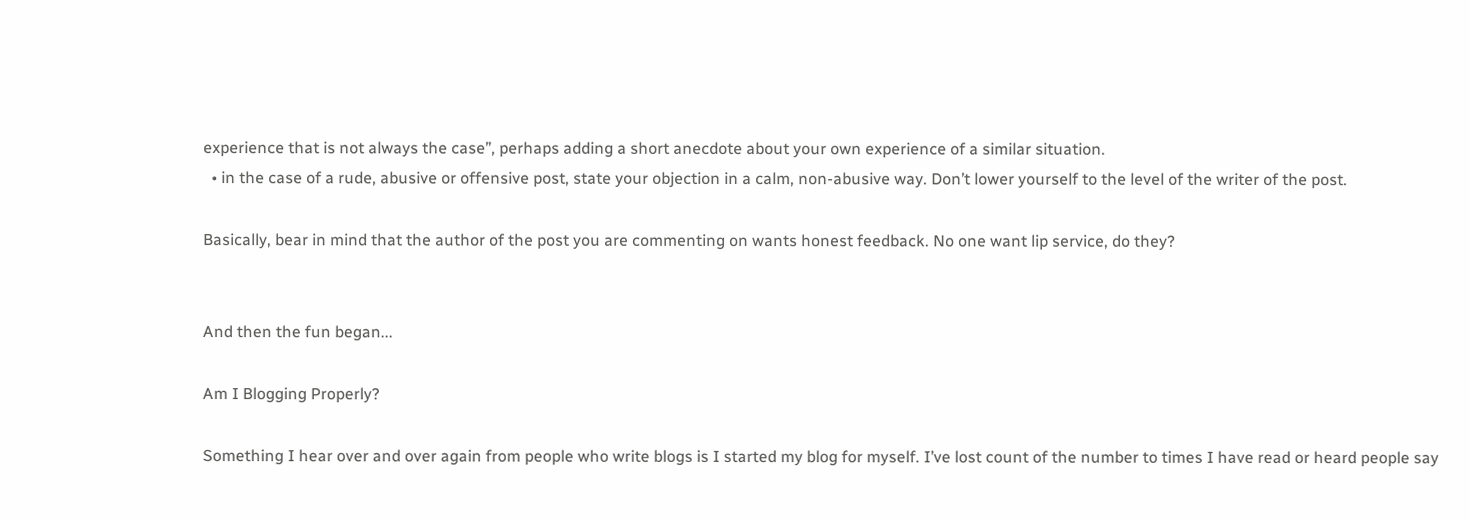experience that is not always the case”, perhaps adding a short anecdote about your own experience of a similar situation.
  • in the case of a rude, abusive or offensive post, state your objection in a calm, non-abusive way. Don’t lower yourself to the level of the writer of the post.

Basically, bear in mind that the author of the post you are commenting on wants honest feedback. No one want lip service, do they?


And then the fun began...

Am I Blogging Properly?

Something I hear over and over again from people who write blogs is I started my blog for myself. I’ve lost count of the number to times I have read or heard people say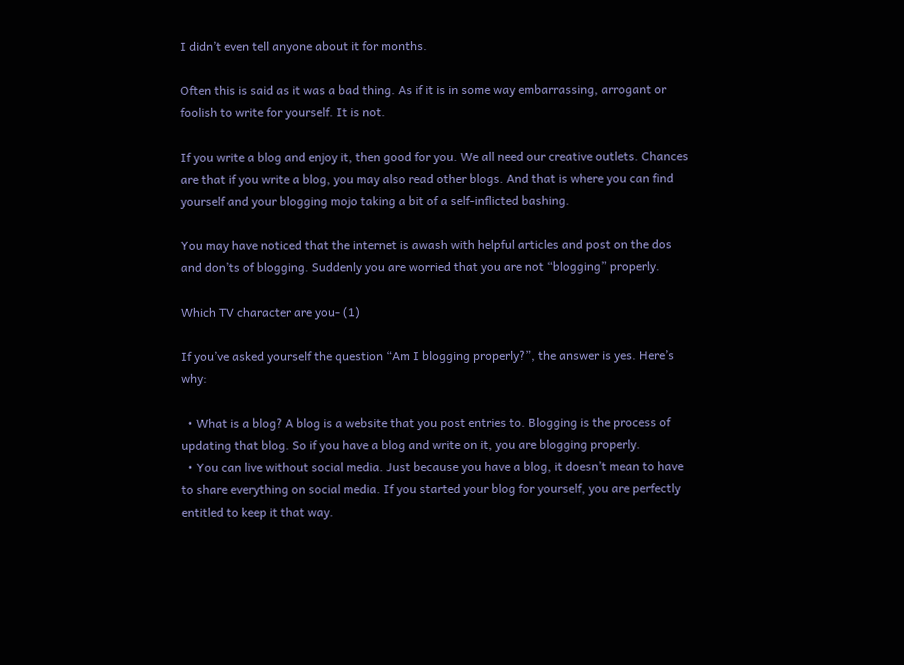I didn’t even tell anyone about it for months.

Often this is said as it was a bad thing. As if it is in some way embarrassing, arrogant or foolish to write for yourself. It is not.

If you write a blog and enjoy it, then good for you. We all need our creative outlets. Chances are that if you write a blog, you may also read other blogs. And that is where you can find yourself and your blogging mojo taking a bit of a self-inflicted bashing.

You may have noticed that the internet is awash with helpful articles and post on the dos and don’ts of blogging. Suddenly you are worried that you are not “blogging” properly.

Which TV character are you- (1)

If you’ve asked yourself the question “Am I blogging properly?”, the answer is yes. Here’s why:

  • What is a blog? A blog is a website that you post entries to. Blogging is the process of updating that blog. So if you have a blog and write on it, you are blogging properly.
  • You can live without social media. Just because you have a blog, it doesn’t mean to have to share everything on social media. If you started your blog for yourself, you are perfectly entitled to keep it that way.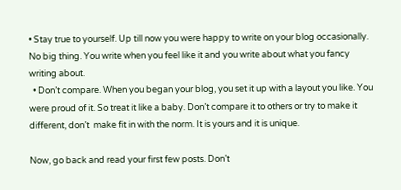• Stay true to yourself. Up till now you were happy to write on your blog occasionally. No big thing. You write when you feel like it and you write about what you fancy writing about.
  • Don’t compare. When you began your blog, you set it up with a layout you like. You were proud of it. So treat it like a baby. Don’t compare it to others or try to make it different, don’t  make fit in with the norm. It is yours and it is unique.

Now, go back and read your first few posts. Don’t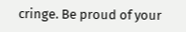cringe. Be proud of your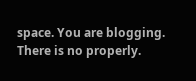space. You are blogging. There is no properly.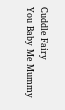Cuddle Fairy
You Baby Me Mummy